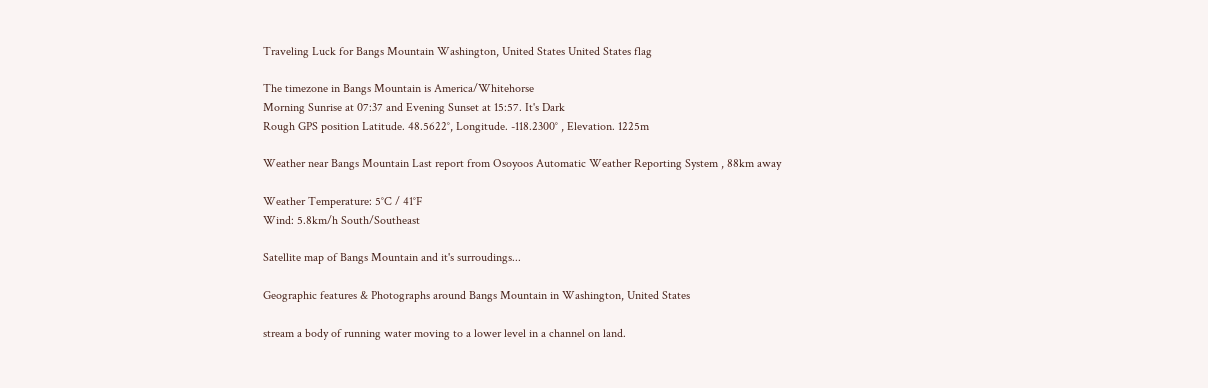Traveling Luck for Bangs Mountain Washington, United States United States flag

The timezone in Bangs Mountain is America/Whitehorse
Morning Sunrise at 07:37 and Evening Sunset at 15:57. It's Dark
Rough GPS position Latitude. 48.5622°, Longitude. -118.2300° , Elevation. 1225m

Weather near Bangs Mountain Last report from Osoyoos Automatic Weather Reporting System , 88km away

Weather Temperature: 5°C / 41°F
Wind: 5.8km/h South/Southeast

Satellite map of Bangs Mountain and it's surroudings...

Geographic features & Photographs around Bangs Mountain in Washington, United States

stream a body of running water moving to a lower level in a channel on land.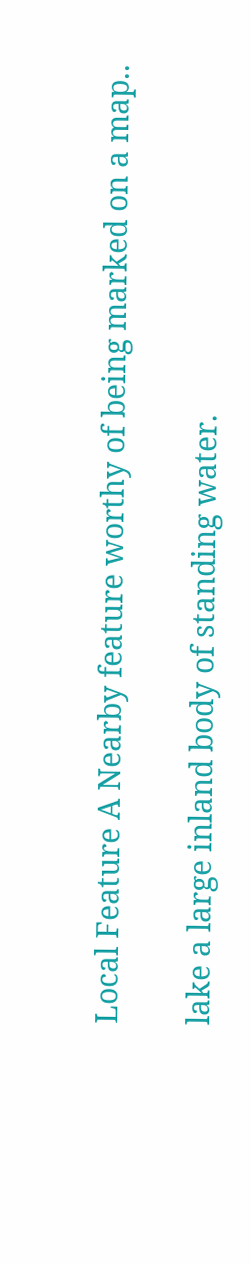Local Feature A Nearby feature worthy of being marked on a map..

lake a large inland body of standing water.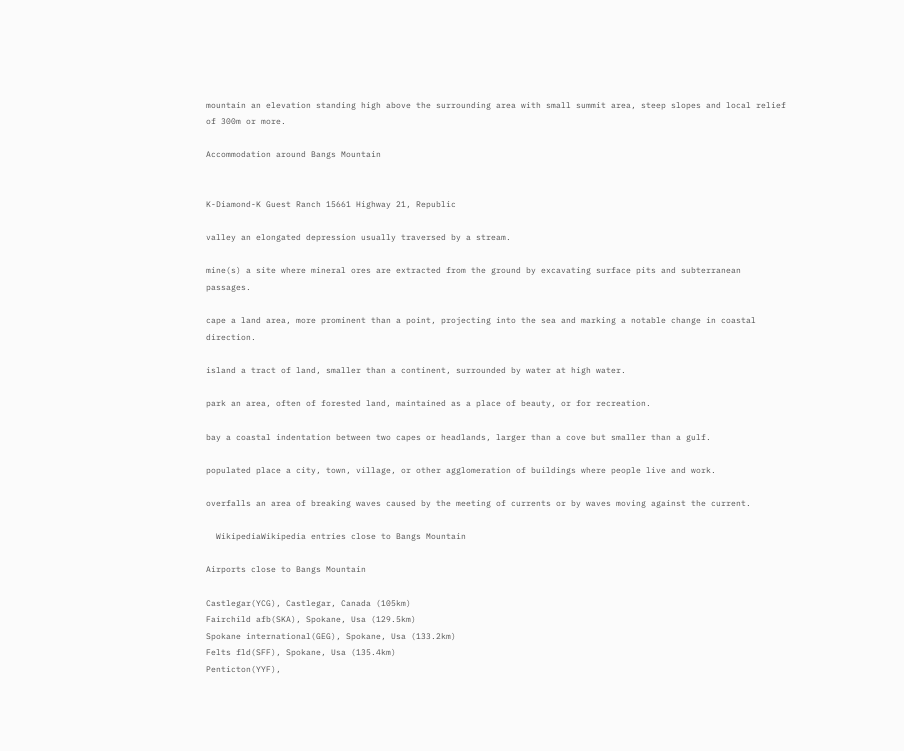mountain an elevation standing high above the surrounding area with small summit area, steep slopes and local relief of 300m or more.

Accommodation around Bangs Mountain


K-Diamond-K Guest Ranch 15661 Highway 21, Republic

valley an elongated depression usually traversed by a stream.

mine(s) a site where mineral ores are extracted from the ground by excavating surface pits and subterranean passages.

cape a land area, more prominent than a point, projecting into the sea and marking a notable change in coastal direction.

island a tract of land, smaller than a continent, surrounded by water at high water.

park an area, often of forested land, maintained as a place of beauty, or for recreation.

bay a coastal indentation between two capes or headlands, larger than a cove but smaller than a gulf.

populated place a city, town, village, or other agglomeration of buildings where people live and work.

overfalls an area of breaking waves caused by the meeting of currents or by waves moving against the current.

  WikipediaWikipedia entries close to Bangs Mountain

Airports close to Bangs Mountain

Castlegar(YCG), Castlegar, Canada (105km)
Fairchild afb(SKA), Spokane, Usa (129.5km)
Spokane international(GEG), Spokane, Usa (133.2km)
Felts fld(SFF), Spokane, Usa (135.4km)
Penticton(YYF),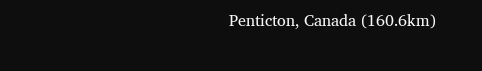Penticton, Canada (160.6km)